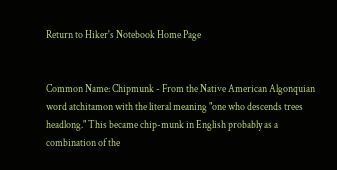Return to Hiker's Notebook Home Page


Common Name: Chipmunk - From the Native American Algonquian word atchitamon with the literal meaning "one who descends trees headlong." This became chip-munk in English probably as a combination of the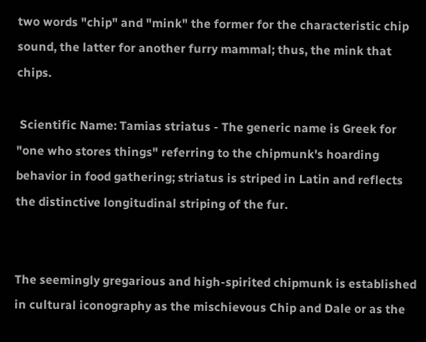two words "chip" and "mink" the former for the characteristic chip sound, the latter for another furry mammal; thus, the mink that chips.

 Scientific Name: Tamias striatus - The generic name is Greek for "one who stores things" referring to the chipmunk's hoarding behavior in food gathering; striatus is striped in Latin and reflects the distinctive longitudinal striping of the fur.


The seemingly gregarious and high-spirited chipmunk is established in cultural iconography as the mischievous Chip and Dale or as the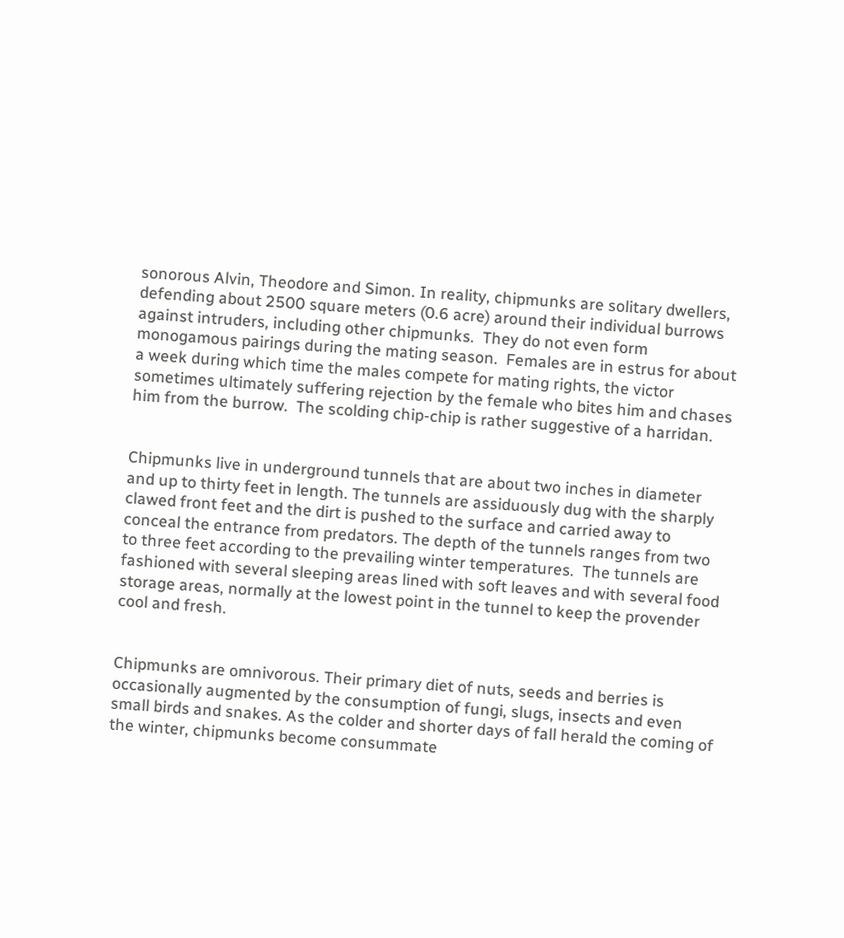sonorous Alvin, Theodore and Simon. In reality, chipmunks are solitary dwellers, defending about 2500 square meters (0.6 acre) around their individual burrows against intruders, including other chipmunks.  They do not even form monogamous pairings during the mating season.  Females are in estrus for about a week during which time the males compete for mating rights, the victor sometimes ultimately suffering rejection by the female who bites him and chases him from the burrow.  The scolding chip-chip is rather suggestive of a harridan.


Chipmunks live in underground tunnels that are about two inches in diameter and up to thirty feet in length. The tunnels are assiduously dug with the sharply clawed front feet and the dirt is pushed to the surface and carried away to conceal the entrance from predators. The depth of the tunnels ranges from two to three feet according to the prevailing winter temperatures.  The tunnels are fashioned with several sleeping areas lined with soft leaves and with several food storage areas, normally at the lowest point in the tunnel to keep the provender cool and fresh.


Chipmunks are omnivorous. Their primary diet of nuts, seeds and berries is occasionally augmented by the consumption of fungi, slugs, insects and even small birds and snakes. As the colder and shorter days of fall herald the coming of the winter, chipmunks become consummate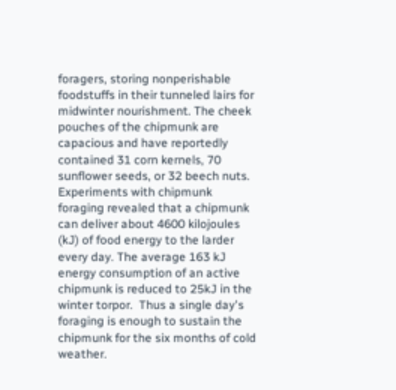foragers, storing nonperishable foodstuffs in their tunneled lairs for midwinter nourishment. The cheek pouches of the chipmunk are capacious and have reportedly contained 31 corn kernels, 70 sunflower seeds, or 32 beech nuts. Experiments with chipmunk foraging revealed that a chipmunk can deliver about 4600 kilojoules (kJ) of food energy to the larder every day. The average 163 kJ energy consumption of an active chipmunk is reduced to 25kJ in the winter torpor.  Thus a single day's foraging is enough to sustain the chipmunk for the six months of cold weather.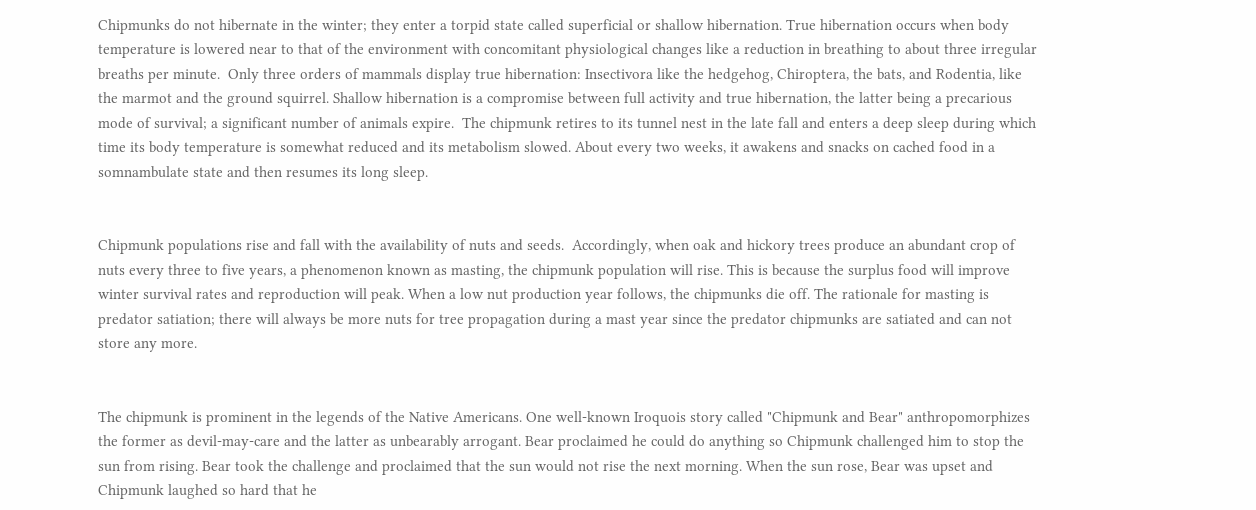Chipmunks do not hibernate in the winter; they enter a torpid state called superficial or shallow hibernation. True hibernation occurs when body temperature is lowered near to that of the environment with concomitant physiological changes like a reduction in breathing to about three irregular breaths per minute.  Only three orders of mammals display true hibernation: Insectivora like the hedgehog, Chiroptera, the bats, and Rodentia, like the marmot and the ground squirrel. Shallow hibernation is a compromise between full activity and true hibernation, the latter being a precarious mode of survival; a significant number of animals expire.  The chipmunk retires to its tunnel nest in the late fall and enters a deep sleep during which time its body temperature is somewhat reduced and its metabolism slowed. About every two weeks, it awakens and snacks on cached food in a somnambulate state and then resumes its long sleep.


Chipmunk populations rise and fall with the availability of nuts and seeds.  Accordingly, when oak and hickory trees produce an abundant crop of nuts every three to five years, a phenomenon known as masting, the chipmunk population will rise. This is because the surplus food will improve winter survival rates and reproduction will peak. When a low nut production year follows, the chipmunks die off. The rationale for masting is predator satiation; there will always be more nuts for tree propagation during a mast year since the predator chipmunks are satiated and can not store any more.


The chipmunk is prominent in the legends of the Native Americans. One well-known Iroquois story called "Chipmunk and Bear" anthropomorphizes the former as devil-may-care and the latter as unbearably arrogant. Bear proclaimed he could do anything so Chipmunk challenged him to stop the sun from rising. Bear took the challenge and proclaimed that the sun would not rise the next morning. When the sun rose, Bear was upset and Chipmunk laughed so hard that he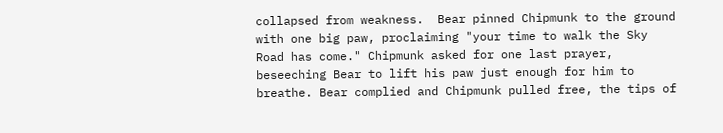collapsed from weakness.  Bear pinned Chipmunk to the ground with one big paw, proclaiming "your time to walk the Sky Road has come." Chipmunk asked for one last prayer, beseeching Bear to lift his paw just enough for him to breathe. Bear complied and Chipmunk pulled free, the tips of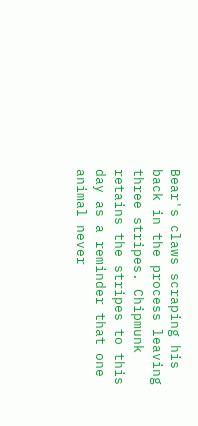Bear's claws scraping his back in the process leaving  three stripes. Chipmunk retains the stripes to this day as a reminder that one animal never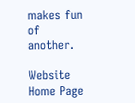makes fun of another.

Website Home Page